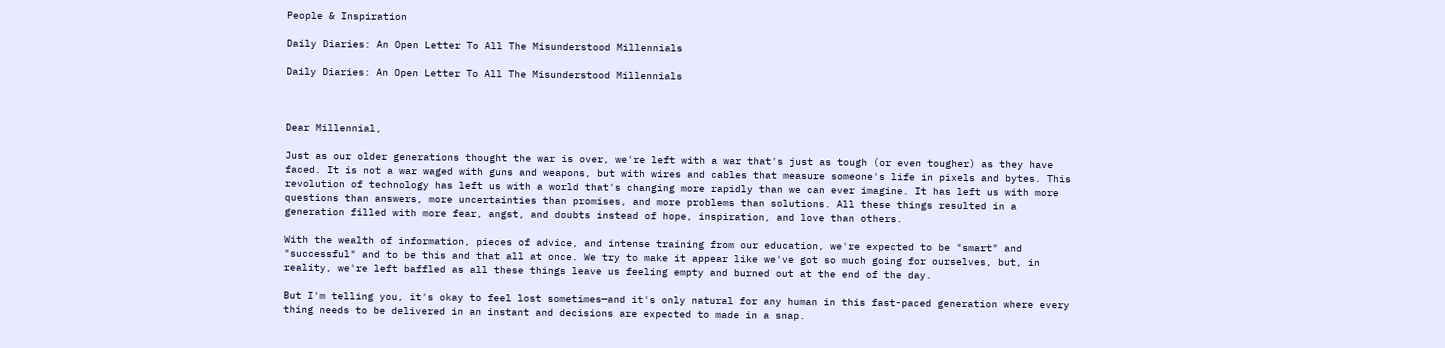People & Inspiration

Daily Diaries: An Open Letter To All The Misunderstood Millennials

Daily Diaries: An Open Letter To All The Misunderstood Millennials



Dear Millennial,

Just as our older generations thought the war is over, we're left with a war that's just as tough (or even tougher) as they have faced. It is not a war waged with guns and weapons, but with wires and cables that measure someone's life in pixels and bytes. This revolution of technology has left us with a world that's changing more rapidly than we can ever imagine. It has left us with more questions than answers, more uncertainties than promises, and more problems than solutions. All these things resulted in a generation filled with more fear, angst, and doubts instead of hope, inspiration, and love than others.

With the wealth of information, pieces of advice, and intense training from our education, we're expected to be "smart" and "successful" and to be this and that all at once. We try to make it appear like we've got so much going for ourselves, but, in reality, we're left baffled as all these things leave us feeling empty and burned out at the end of the day.

But I'm telling you, it's okay to feel lost sometimes—and it's only natural for any human in this fast-paced generation where every thing needs to be delivered in an instant and decisions are expected to made in a snap.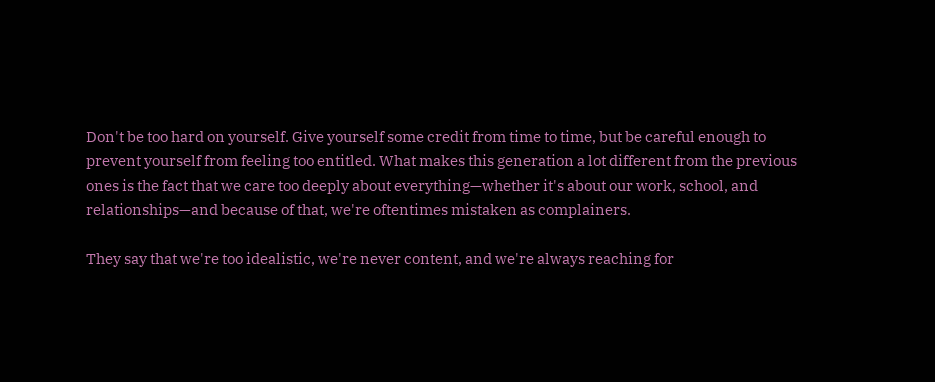Don't be too hard on yourself. Give yourself some credit from time to time, but be careful enough to prevent yourself from feeling too entitled. What makes this generation a lot different from the previous ones is the fact that we care too deeply about everything—whether it's about our work, school, and relationships—and because of that, we're oftentimes mistaken as complainers.

They say that we're too idealistic, we're never content, and we're always reaching for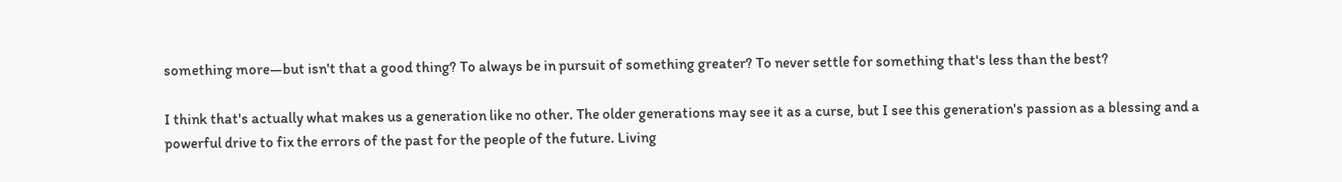something more—but isn't that a good thing? To always be in pursuit of something greater? To never settle for something that's less than the best?

I think that's actually what makes us a generation like no other. The older generations may see it as a curse, but I see this generation's passion as a blessing and a powerful drive to fix the errors of the past for the people of the future. Living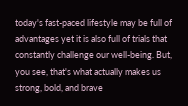today's fast-paced lifestyle may be full of advantages yet it is also full of trials that constantly challenge our well-being. But, you see, that's what actually makes us strong, bold, and brave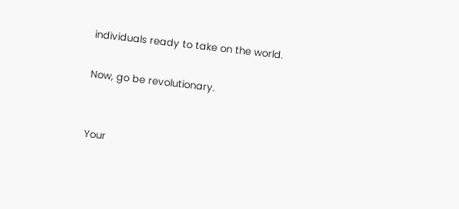individuals ready to take on the world.

Now, go be revolutionary.


Your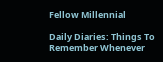Fellow Millennial

Daily Diaries: Things To Remember Whenever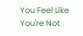You Feel Like You're Not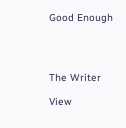Good Enough




The Writer

View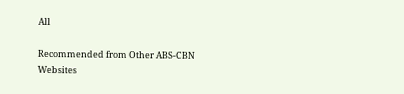All

Recommended from Other ABS-CBN Websites